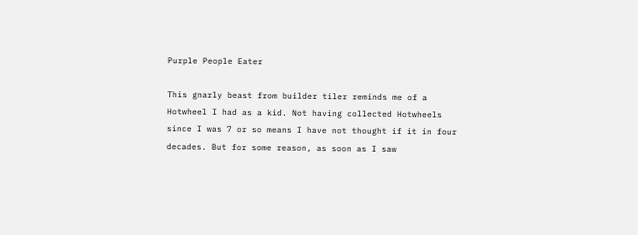Purple People Eater

This gnarly beast from builder tiler reminds me of a Hotwheel I had as a kid. Not having collected Hotwheels since I was 7 or so means I have not thought if it in four decades. But for some reason, as soon as I saw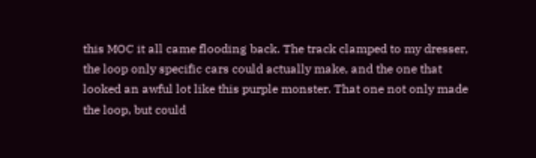this MOC it all came flooding back. The track clamped to my dresser, the loop only specific cars could actually make, and the one that looked an awful lot like this purple monster. That one not only made the loop, but could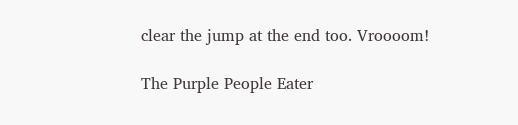clear the jump at the end too. Vroooom!

The Purple People Eater